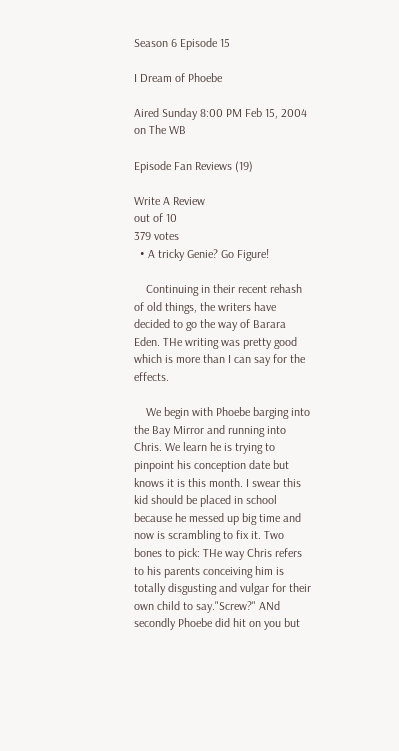Season 6 Episode 15

I Dream of Phoebe

Aired Sunday 8:00 PM Feb 15, 2004 on The WB

Episode Fan Reviews (19)

Write A Review
out of 10
379 votes
  • A tricky Genie? Go Figure!

    Continuing in their recent rehash of old things, the writers have decided to go the way of Barara Eden. THe writing was pretty good which is more than I can say for the effects.

    We begin with Phoebe barging into the Bay Mirror and running into Chris. We learn he is trying to pinpoint his conception date but knows it is this month. I swear this kid should be placed in school because he messed up big time and now is scrambling to fix it. Two bones to pick: THe way Chris refers to his parents conceiving him is totally disgusting and vulgar for their own child to say."Screw?" ANd secondly Phoebe did hit on you but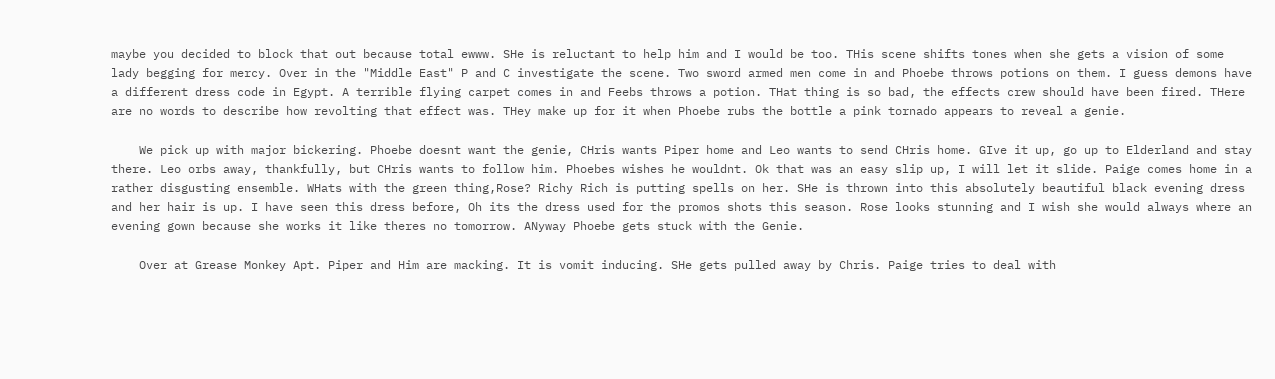maybe you decided to block that out because total ewww. SHe is reluctant to help him and I would be too. THis scene shifts tones when she gets a vision of some lady begging for mercy. Over in the "Middle East" P and C investigate the scene. Two sword armed men come in and Phoebe throws potions on them. I guess demons have a different dress code in Egypt. A terrible flying carpet comes in and Feebs throws a potion. THat thing is so bad, the effects crew should have been fired. THere are no words to describe how revolting that effect was. THey make up for it when Phoebe rubs the bottle a pink tornado appears to reveal a genie.

    We pick up with major bickering. Phoebe doesnt want the genie, CHris wants Piper home and Leo wants to send CHris home. GIve it up, go up to Elderland and stay there. Leo orbs away, thankfully, but CHris wants to follow him. Phoebes wishes he wouldnt. Ok that was an easy slip up, I will let it slide. Paige comes home in a rather disgusting ensemble. WHats with the green thing,Rose? Richy Rich is putting spells on her. SHe is thrown into this absolutely beautiful black evening dress and her hair is up. I have seen this dress before, Oh its the dress used for the promos shots this season. Rose looks stunning and I wish she would always where an evening gown because she works it like theres no tomorrow. ANyway Phoebe gets stuck with the Genie.

    Over at Grease Monkey Apt. Piper and Him are macking. It is vomit inducing. SHe gets pulled away by Chris. Paige tries to deal with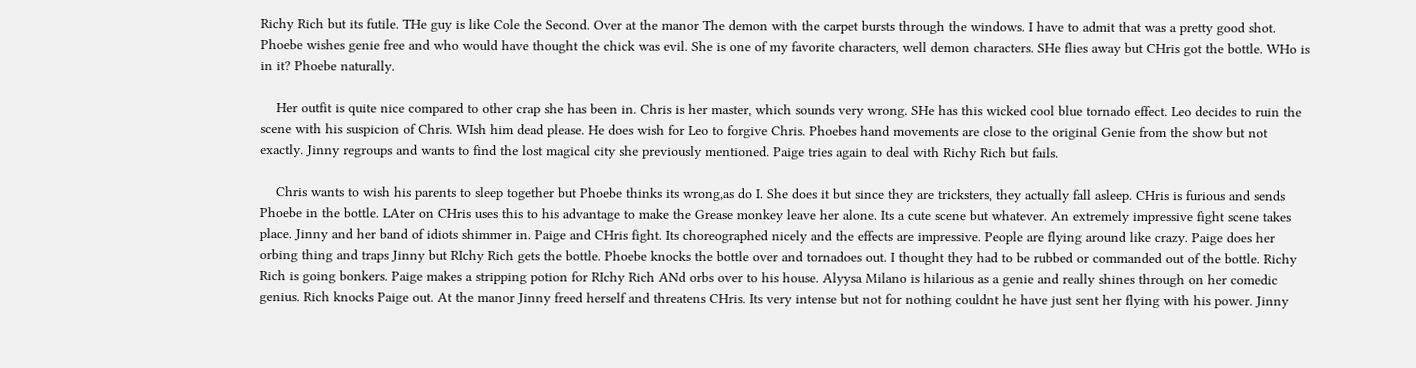Richy Rich but its futile. THe guy is like Cole the Second. Over at the manor The demon with the carpet bursts through the windows. I have to admit that was a pretty good shot. Phoebe wishes genie free and who would have thought the chick was evil. She is one of my favorite characters, well demon characters. SHe flies away but CHris got the bottle. WHo is in it? Phoebe naturally.

    Her outfit is quite nice compared to other crap she has been in. Chris is her master, which sounds very wrong. SHe has this wicked cool blue tornado effect. Leo decides to ruin the scene with his suspicion of Chris. WIsh him dead please. He does wish for Leo to forgive Chris. Phoebes hand movements are close to the original Genie from the show but not exactly. Jinny regroups and wants to find the lost magical city she previously mentioned. Paige tries again to deal with Richy Rich but fails.

    Chris wants to wish his parents to sleep together but Phoebe thinks its wrong,as do I. She does it but since they are tricksters, they actually fall asleep. CHris is furious and sends Phoebe in the bottle. LAter on CHris uses this to his advantage to make the Grease monkey leave her alone. Its a cute scene but whatever. An extremely impressive fight scene takes place. Jinny and her band of idiots shimmer in. Paige and CHris fight. Its choreographed nicely and the effects are impressive. People are flying around like crazy. Paige does her orbing thing and traps Jinny but RIchy Rich gets the bottle. Phoebe knocks the bottle over and tornadoes out. I thought they had to be rubbed or commanded out of the bottle. Richy Rich is going bonkers. Paige makes a stripping potion for RIchy Rich ANd orbs over to his house. Alyysa Milano is hilarious as a genie and really shines through on her comedic genius. Rich knocks Paige out. At the manor Jinny freed herself and threatens CHris. Its very intense but not for nothing couldnt he have just sent her flying with his power. Jinny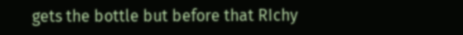gets the bottle but before that RIchy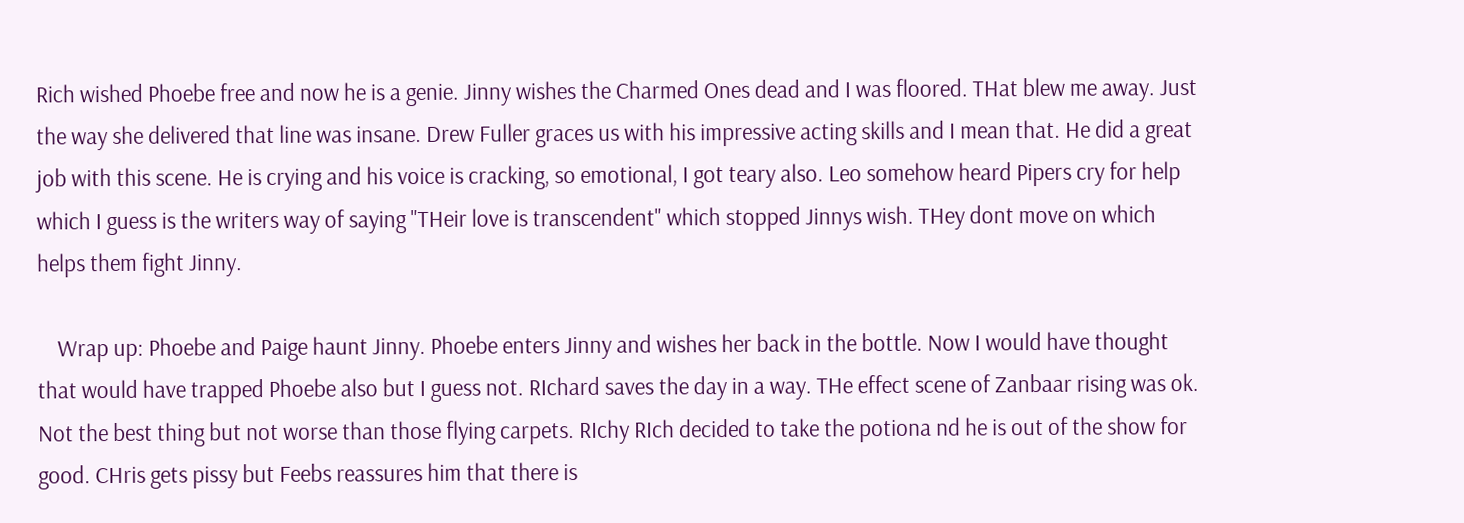Rich wished Phoebe free and now he is a genie. Jinny wishes the Charmed Ones dead and I was floored. THat blew me away. Just the way she delivered that line was insane. Drew Fuller graces us with his impressive acting skills and I mean that. He did a great job with this scene. He is crying and his voice is cracking, so emotional, I got teary also. Leo somehow heard Pipers cry for help which I guess is the writers way of saying "THeir love is transcendent" which stopped Jinnys wish. THey dont move on which helps them fight Jinny.

    Wrap up: Phoebe and Paige haunt Jinny. Phoebe enters Jinny and wishes her back in the bottle. Now I would have thought that would have trapped Phoebe also but I guess not. RIchard saves the day in a way. THe effect scene of Zanbaar rising was ok. Not the best thing but not worse than those flying carpets. RIchy RIch decided to take the potiona nd he is out of the show for good. CHris gets pissy but Feebs reassures him that there is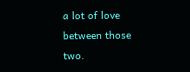a lot of love between those two.